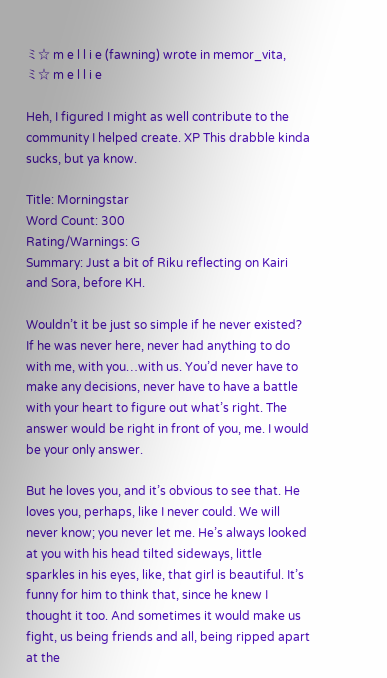ミ☆ m e l l i e (fawning) wrote in memor_vita,
ミ☆ m e l l i e

Heh, I figured I might as well contribute to the community I helped create. XP This drabble kinda sucks, but ya know.

Title: Morningstar
Word Count: 300
Rating/Warnings: G
Summary: Just a bit of Riku reflecting on Kairi and Sora, before KH.

Wouldn’t it be just so simple if he never existed? If he was never here, never had anything to do with me, with you…with us. You’d never have to make any decisions, never have to have a battle with your heart to figure out what’s right. The answer would be right in front of you, me. I would be your only answer.

But he loves you, and it’s obvious to see that. He loves you, perhaps, like I never could. We will never know; you never let me. He’s always looked at you with his head tilted sideways, little sparkles in his eyes, like, that girl is beautiful. It’s funny for him to think that, since he knew I thought it too. And sometimes it would make us fight, us being friends and all, being ripped apart at the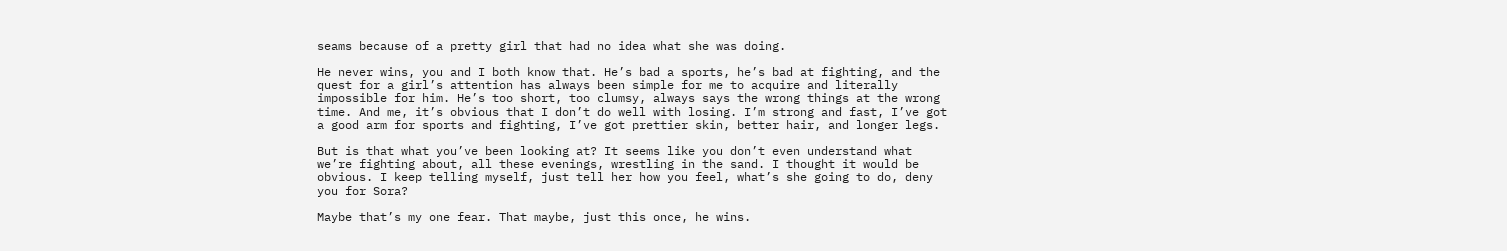seams because of a pretty girl that had no idea what she was doing.

He never wins, you and I both know that. He’s bad a sports, he’s bad at fighting, and the quest for a girl’s attention has always been simple for me to acquire and literally impossible for him. He’s too short, too clumsy, always says the wrong things at the wrong time. And me, it’s obvious that I don’t do well with losing. I’m strong and fast, I’ve got a good arm for sports and fighting, I’ve got prettier skin, better hair, and longer legs.

But is that what you’ve been looking at? It seems like you don’t even understand what we’re fighting about, all these evenings, wrestling in the sand. I thought it would be obvious. I keep telling myself, just tell her how you feel, what’s she going to do, deny you for Sora?

Maybe that’s my one fear. That maybe, just this once, he wins.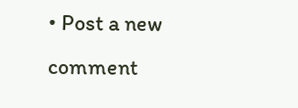• Post a new comment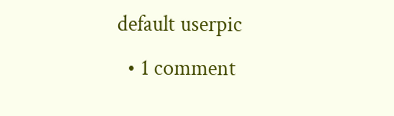default userpic
  • 1 comment